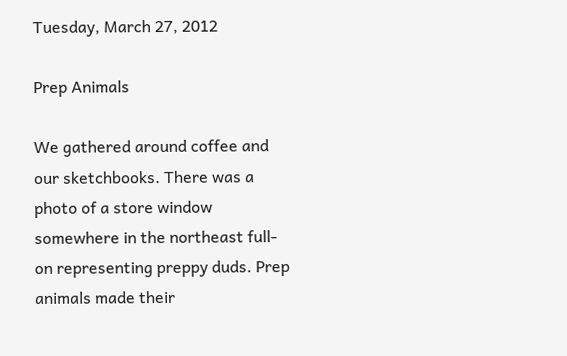Tuesday, March 27, 2012

Prep Animals

We gathered around coffee and our sketchbooks. There was a photo of a store window somewhere in the northeast full-on representing preppy duds. Prep animals made their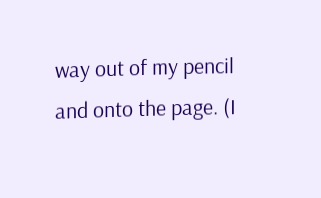way out of my pencil and onto the page. (I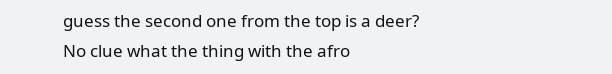guess the second one from the top is a deer? No clue what the thing with the afro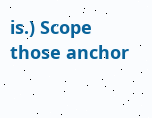is.) Scope those anchor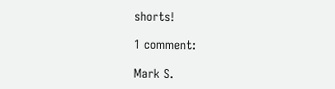shorts!

1 comment:

Mark S.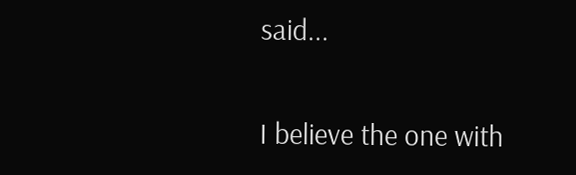said...

I believe the one with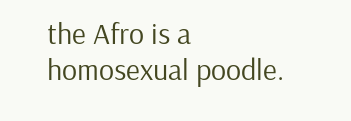the Afro is a homosexual poodle.